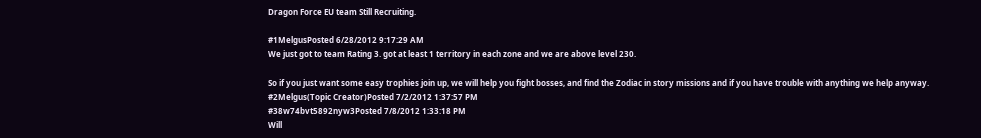Dragon Force EU team Still Recruiting.

#1MelgusPosted 6/28/2012 9:17:29 AM
We just got to team Rating 3. got at least 1 territory in each zone and we are above level 230.

So if you just want some easy trophies join up, we will help you fight bosses, and find the Zodiac in story missions and if you have trouble with anything we help anyway.
#2Melgus(Topic Creator)Posted 7/2/2012 1:37:57 PM
#38w74bvt5892nyw3Posted 7/8/2012 1:33:18 PM
Will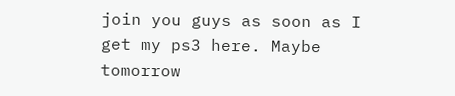join you guys as soon as I get my ps3 here. Maybe tomorrow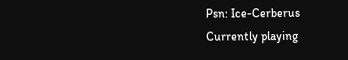Psn: Ice-Cerberus
Currently playing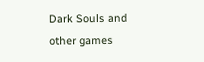Dark Souls and other games